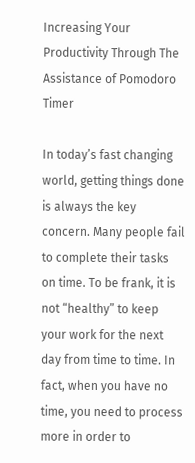Increasing Your Productivity Through The Assistance of Pomodoro Timer

In today’s fast changing world, getting things done is always the key concern. Many people fail to complete their tasks on time. To be frank, it is not “healthy” to keep your work for the next day from time to time. In fact, when you have no time, you need to process more in order to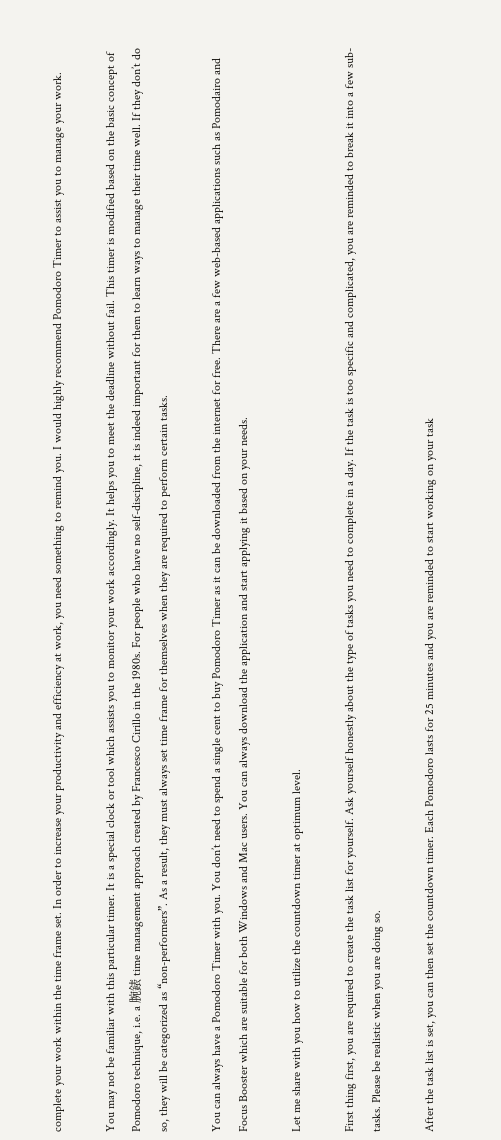complete your work within the time frame set. In order to increase your productivity and efficiency at work, you need something to remind you. I would highly recommend Pomodoro Timer to assist you to manage your work.

You may not be familiar with this particular timer. It is a special clock or tool which assists you to monitor your work accordingly. It helps you to meet the deadline without fail. This timer is modified based on the basic concept of Pomodoro technique, i.e. a 腕錶 time management approach created by Francesco Cirillo in the 1980s. For people who have no self-discipline, it is indeed important for them to learn ways to manage their time well. If they don’t do so, they will be categorized as “non-performers”. As a result, they must always set time frame for themselves when they are required to perform certain tasks.

You can always have a Pomodoro Timer with you. You don’t need to spend a single cent to buy Pomodoro Timer as it can be downloaded from the internet for free. There are a few web-based applications such as Pomodairo and Focus Booster which are suitable for both Windows and Mac users. You can always download the application and start applying it based on your needs.

Let me share with you how to utilize the countdown timer at optimum level.

First thing first, you are required to create the task list for yourself. Ask yourself honestly about the type of tasks you need to complete in a day. If the task is too specific and complicated, you are reminded to break it into a few sub-tasks. Please be realistic when you are doing so.

After the task list is set, you can then set the countdown timer. Each Pomodoro lasts for 25 minutes and you are reminded to start working on your task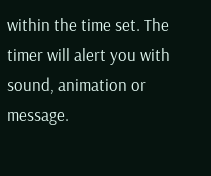within the time set. The timer will alert you with sound, animation or message.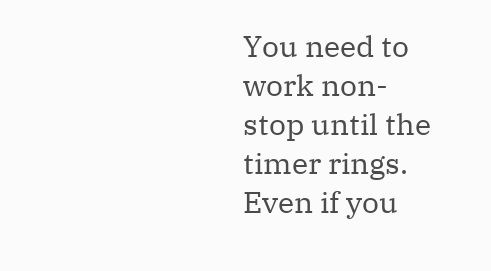You need to work non-stop until the timer rings. Even if you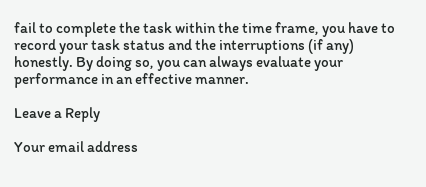fail to complete the task within the time frame, you have to record your task status and the interruptions (if any) honestly. By doing so, you can always evaluate your performance in an effective manner.

Leave a Reply

Your email address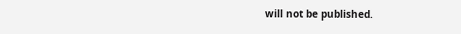will not be published.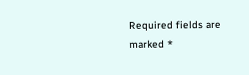Required fields are marked *